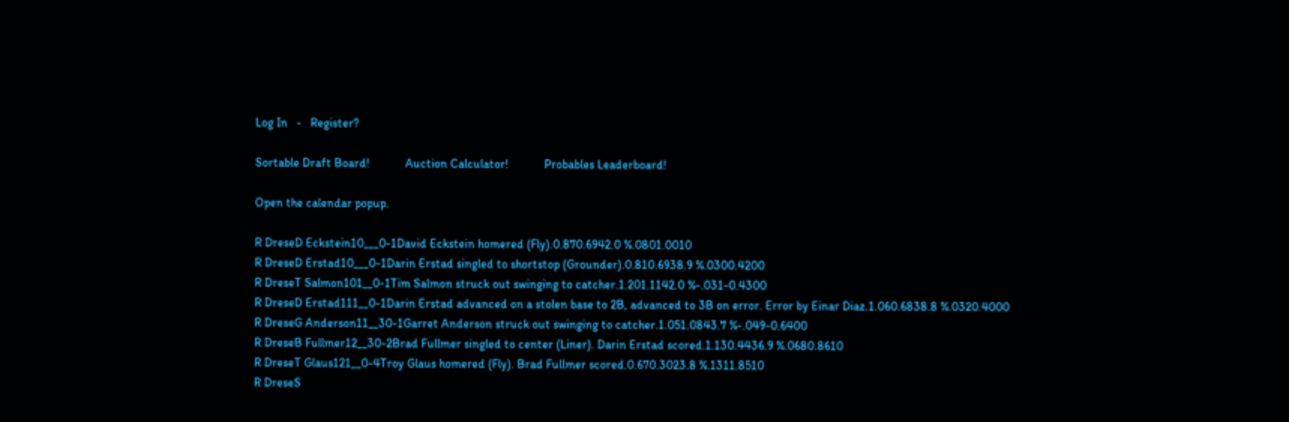Log In   -   Register?

Sortable Draft Board!            Auction Calculator!            Probables Leaderboard!

Open the calendar popup.

R DreseD Eckstein10___0-1David Eckstein homered (Fly).0.870.6942.0 %.0801.0010
R DreseD Erstad10___0-1Darin Erstad singled to shortstop (Grounder).0.810.6938.9 %.0300.4200
R DreseT Salmon101__0-1Tim Salmon struck out swinging to catcher.1.201.1142.0 %-.031-0.4300
R DreseD Erstad111__0-1Darin Erstad advanced on a stolen base to 2B, advanced to 3B on error. Error by Einar Diaz.1.060.6838.8 %.0320.4000
R DreseG Anderson11__30-1Garret Anderson struck out swinging to catcher.1.051.0843.7 %-.049-0.6400
R DreseB Fullmer12__30-2Brad Fullmer singled to center (Liner). Darin Erstad scored.1.130.4436.9 %.0680.8610
R DreseT Glaus121__0-4Troy Glaus homered (Fly). Brad Fullmer scored.0.670.3023.8 %.1311.8510
R DreseS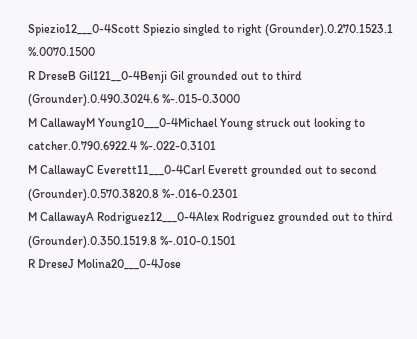Spiezio12___0-4Scott Spiezio singled to right (Grounder).0.270.1523.1 %.0070.1500
R DreseB Gil121__0-4Benji Gil grounded out to third (Grounder).0.490.3024.6 %-.015-0.3000
M CallawayM Young10___0-4Michael Young struck out looking to catcher.0.790.6922.4 %-.022-0.3101
M CallawayC Everett11___0-4Carl Everett grounded out to second (Grounder).0.570.3820.8 %-.016-0.2301
M CallawayA Rodriguez12___0-4Alex Rodriguez grounded out to third (Grounder).0.350.1519.8 %-.010-0.1501
R DreseJ Molina20___0-4Jose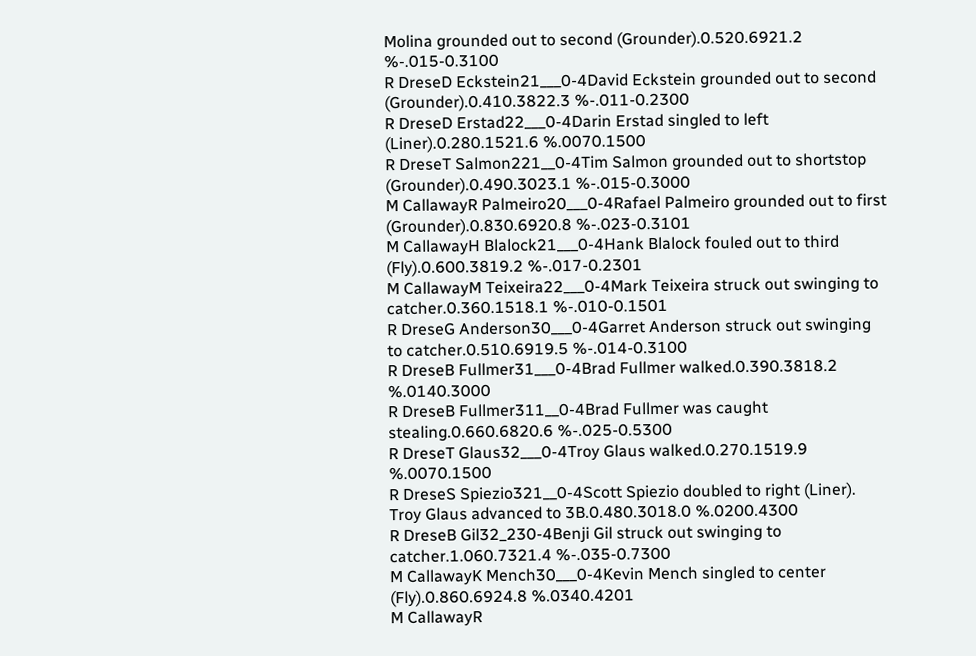Molina grounded out to second (Grounder).0.520.6921.2 %-.015-0.3100
R DreseD Eckstein21___0-4David Eckstein grounded out to second (Grounder).0.410.3822.3 %-.011-0.2300
R DreseD Erstad22___0-4Darin Erstad singled to left (Liner).0.280.1521.6 %.0070.1500
R DreseT Salmon221__0-4Tim Salmon grounded out to shortstop (Grounder).0.490.3023.1 %-.015-0.3000
M CallawayR Palmeiro20___0-4Rafael Palmeiro grounded out to first (Grounder).0.830.6920.8 %-.023-0.3101
M CallawayH Blalock21___0-4Hank Blalock fouled out to third (Fly).0.600.3819.2 %-.017-0.2301
M CallawayM Teixeira22___0-4Mark Teixeira struck out swinging to catcher.0.360.1518.1 %-.010-0.1501
R DreseG Anderson30___0-4Garret Anderson struck out swinging to catcher.0.510.6919.5 %-.014-0.3100
R DreseB Fullmer31___0-4Brad Fullmer walked.0.390.3818.2 %.0140.3000
R DreseB Fullmer311__0-4Brad Fullmer was caught stealing.0.660.6820.6 %-.025-0.5300
R DreseT Glaus32___0-4Troy Glaus walked.0.270.1519.9 %.0070.1500
R DreseS Spiezio321__0-4Scott Spiezio doubled to right (Liner). Troy Glaus advanced to 3B.0.480.3018.0 %.0200.4300
R DreseB Gil32_230-4Benji Gil struck out swinging to catcher.1.060.7321.4 %-.035-0.7300
M CallawayK Mench30___0-4Kevin Mench singled to center (Fly).0.860.6924.8 %.0340.4201
M CallawayR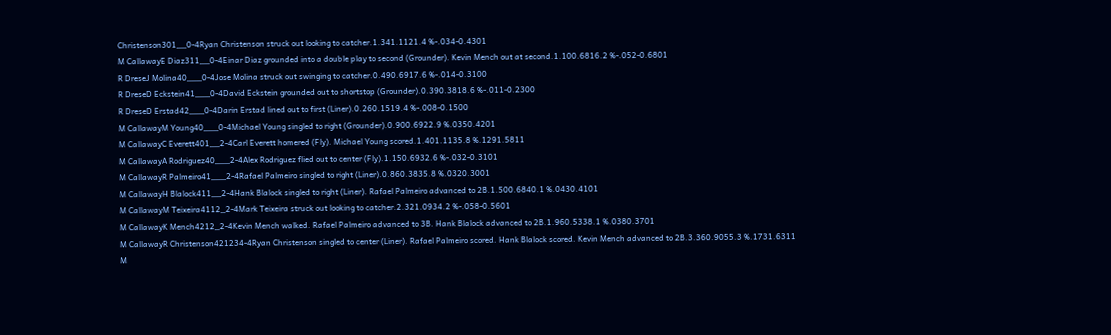Christenson301__0-4Ryan Christenson struck out looking to catcher.1.341.1121.4 %-.034-0.4301
M CallawayE Diaz311__0-4Einar Diaz grounded into a double play to second (Grounder). Kevin Mench out at second.1.100.6816.2 %-.052-0.6801
R DreseJ Molina40___0-4Jose Molina struck out swinging to catcher.0.490.6917.6 %-.014-0.3100
R DreseD Eckstein41___0-4David Eckstein grounded out to shortstop (Grounder).0.390.3818.6 %-.011-0.2300
R DreseD Erstad42___0-4Darin Erstad lined out to first (Liner).0.260.1519.4 %-.008-0.1500
M CallawayM Young40___0-4Michael Young singled to right (Grounder).0.900.6922.9 %.0350.4201
M CallawayC Everett401__2-4Carl Everett homered (Fly). Michael Young scored.1.401.1135.8 %.1291.5811
M CallawayA Rodriguez40___2-4Alex Rodriguez flied out to center (Fly).1.150.6932.6 %-.032-0.3101
M CallawayR Palmeiro41___2-4Rafael Palmeiro singled to right (Liner).0.860.3835.8 %.0320.3001
M CallawayH Blalock411__2-4Hank Blalock singled to right (Liner). Rafael Palmeiro advanced to 2B.1.500.6840.1 %.0430.4101
M CallawayM Teixeira4112_2-4Mark Teixeira struck out looking to catcher.2.321.0934.2 %-.058-0.5601
M CallawayK Mench4212_2-4Kevin Mench walked. Rafael Palmeiro advanced to 3B. Hank Blalock advanced to 2B.1.960.5338.1 %.0380.3701
M CallawayR Christenson421234-4Ryan Christenson singled to center (Liner). Rafael Palmeiro scored. Hank Blalock scored. Kevin Mench advanced to 2B.3.360.9055.3 %.1731.6311
M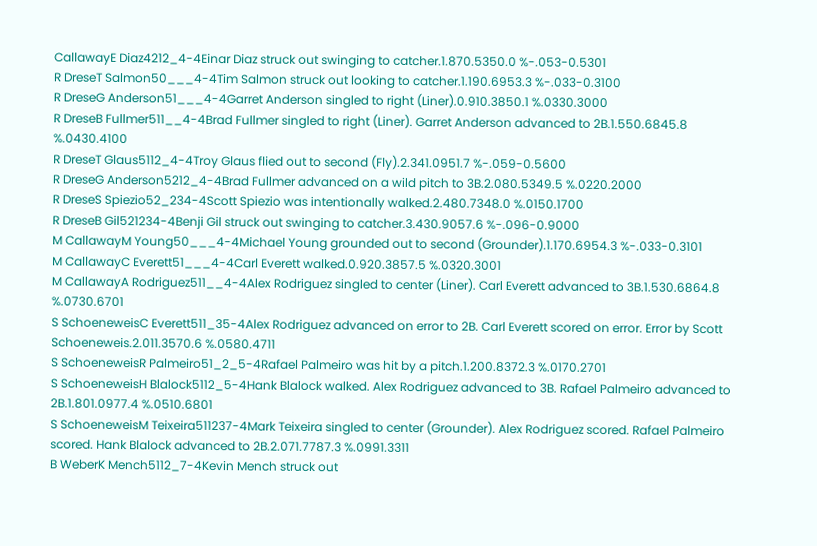CallawayE Diaz4212_4-4Einar Diaz struck out swinging to catcher.1.870.5350.0 %-.053-0.5301
R DreseT Salmon50___4-4Tim Salmon struck out looking to catcher.1.190.6953.3 %-.033-0.3100
R DreseG Anderson51___4-4Garret Anderson singled to right (Liner).0.910.3850.1 %.0330.3000
R DreseB Fullmer511__4-4Brad Fullmer singled to right (Liner). Garret Anderson advanced to 2B.1.550.6845.8 %.0430.4100
R DreseT Glaus5112_4-4Troy Glaus flied out to second (Fly).2.341.0951.7 %-.059-0.5600
R DreseG Anderson5212_4-4Brad Fullmer advanced on a wild pitch to 3B.2.080.5349.5 %.0220.2000
R DreseS Spiezio52_234-4Scott Spiezio was intentionally walked.2.480.7348.0 %.0150.1700
R DreseB Gil521234-4Benji Gil struck out swinging to catcher.3.430.9057.6 %-.096-0.9000
M CallawayM Young50___4-4Michael Young grounded out to second (Grounder).1.170.6954.3 %-.033-0.3101
M CallawayC Everett51___4-4Carl Everett walked.0.920.3857.5 %.0320.3001
M CallawayA Rodriguez511__4-4Alex Rodriguez singled to center (Liner). Carl Everett advanced to 3B.1.530.6864.8 %.0730.6701
S SchoeneweisC Everett511_35-4Alex Rodriguez advanced on error to 2B. Carl Everett scored on error. Error by Scott Schoeneweis.2.011.3570.6 %.0580.4711
S SchoeneweisR Palmeiro51_2_5-4Rafael Palmeiro was hit by a pitch.1.200.8372.3 %.0170.2701
S SchoeneweisH Blalock5112_5-4Hank Blalock walked. Alex Rodriguez advanced to 3B. Rafael Palmeiro advanced to 2B.1.801.0977.4 %.0510.6801
S SchoeneweisM Teixeira511237-4Mark Teixeira singled to center (Grounder). Alex Rodriguez scored. Rafael Palmeiro scored. Hank Blalock advanced to 2B.2.071.7787.3 %.0991.3311
B WeberK Mench5112_7-4Kevin Mench struck out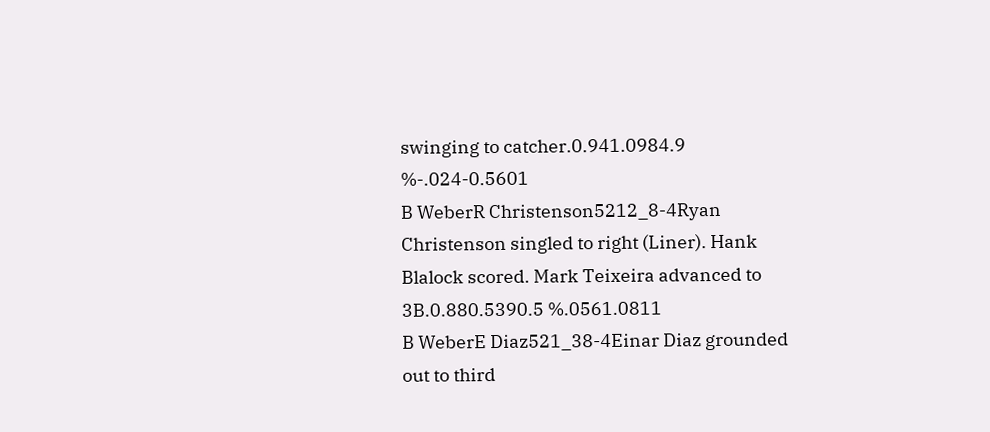swinging to catcher.0.941.0984.9 %-.024-0.5601
B WeberR Christenson5212_8-4Ryan Christenson singled to right (Liner). Hank Blalock scored. Mark Teixeira advanced to 3B.0.880.5390.5 %.0561.0811
B WeberE Diaz521_38-4Einar Diaz grounded out to third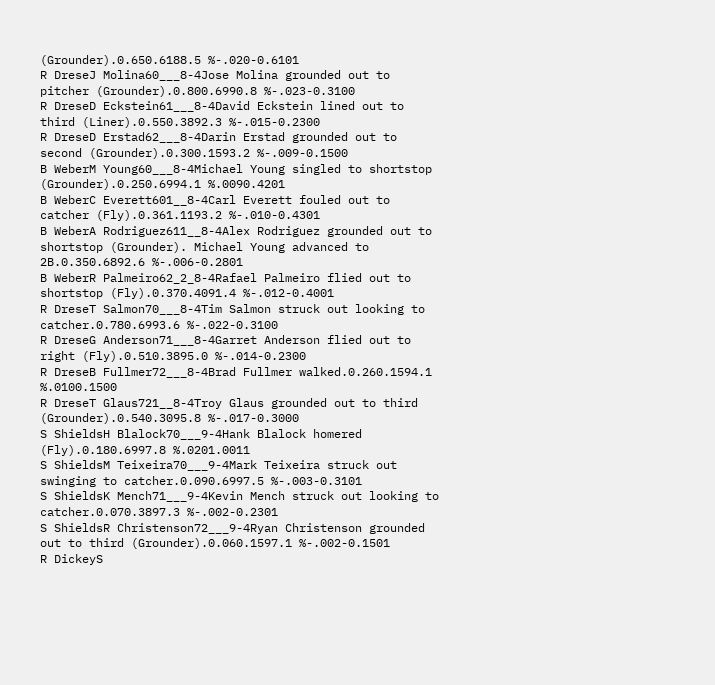(Grounder).0.650.6188.5 %-.020-0.6101
R DreseJ Molina60___8-4Jose Molina grounded out to pitcher (Grounder).0.800.6990.8 %-.023-0.3100
R DreseD Eckstein61___8-4David Eckstein lined out to third (Liner).0.550.3892.3 %-.015-0.2300
R DreseD Erstad62___8-4Darin Erstad grounded out to second (Grounder).0.300.1593.2 %-.009-0.1500
B WeberM Young60___8-4Michael Young singled to shortstop (Grounder).0.250.6994.1 %.0090.4201
B WeberC Everett601__8-4Carl Everett fouled out to catcher (Fly).0.361.1193.2 %-.010-0.4301
B WeberA Rodriguez611__8-4Alex Rodriguez grounded out to shortstop (Grounder). Michael Young advanced to 2B.0.350.6892.6 %-.006-0.2801
B WeberR Palmeiro62_2_8-4Rafael Palmeiro flied out to shortstop (Fly).0.370.4091.4 %-.012-0.4001
R DreseT Salmon70___8-4Tim Salmon struck out looking to catcher.0.780.6993.6 %-.022-0.3100
R DreseG Anderson71___8-4Garret Anderson flied out to right (Fly).0.510.3895.0 %-.014-0.2300
R DreseB Fullmer72___8-4Brad Fullmer walked.0.260.1594.1 %.0100.1500
R DreseT Glaus721__8-4Troy Glaus grounded out to third (Grounder).0.540.3095.8 %-.017-0.3000
S ShieldsH Blalock70___9-4Hank Blalock homered (Fly).0.180.6997.8 %.0201.0011
S ShieldsM Teixeira70___9-4Mark Teixeira struck out swinging to catcher.0.090.6997.5 %-.003-0.3101
S ShieldsK Mench71___9-4Kevin Mench struck out looking to catcher.0.070.3897.3 %-.002-0.2301
S ShieldsR Christenson72___9-4Ryan Christenson grounded out to third (Grounder).0.060.1597.1 %-.002-0.1501
R DickeyS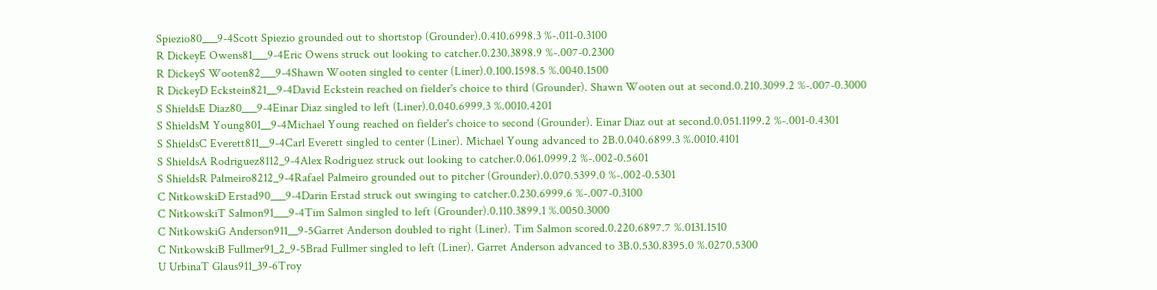Spiezio80___9-4Scott Spiezio grounded out to shortstop (Grounder).0.410.6998.3 %-.011-0.3100
R DickeyE Owens81___9-4Eric Owens struck out looking to catcher.0.230.3898.9 %-.007-0.2300
R DickeyS Wooten82___9-4Shawn Wooten singled to center (Liner).0.100.1598.5 %.0040.1500
R DickeyD Eckstein821__9-4David Eckstein reached on fielder's choice to third (Grounder). Shawn Wooten out at second.0.210.3099.2 %-.007-0.3000
S ShieldsE Diaz80___9-4Einar Diaz singled to left (Liner).0.040.6999.3 %.0010.4201
S ShieldsM Young801__9-4Michael Young reached on fielder's choice to second (Grounder). Einar Diaz out at second.0.051.1199.2 %-.001-0.4301
S ShieldsC Everett811__9-4Carl Everett singled to center (Liner). Michael Young advanced to 2B.0.040.6899.3 %.0010.4101
S ShieldsA Rodriguez8112_9-4Alex Rodriguez struck out looking to catcher.0.061.0999.2 %-.002-0.5601
S ShieldsR Palmeiro8212_9-4Rafael Palmeiro grounded out to pitcher (Grounder).0.070.5399.0 %-.002-0.5301
C NitkowskiD Erstad90___9-4Darin Erstad struck out swinging to catcher.0.230.6999.6 %-.007-0.3100
C NitkowskiT Salmon91___9-4Tim Salmon singled to left (Grounder).0.110.3899.1 %.0050.3000
C NitkowskiG Anderson911__9-5Garret Anderson doubled to right (Liner). Tim Salmon scored.0.220.6897.7 %.0131.1510
C NitkowskiB Fullmer91_2_9-5Brad Fullmer singled to left (Liner). Garret Anderson advanced to 3B.0.530.8395.0 %.0270.5300
U UrbinaT Glaus911_39-6Troy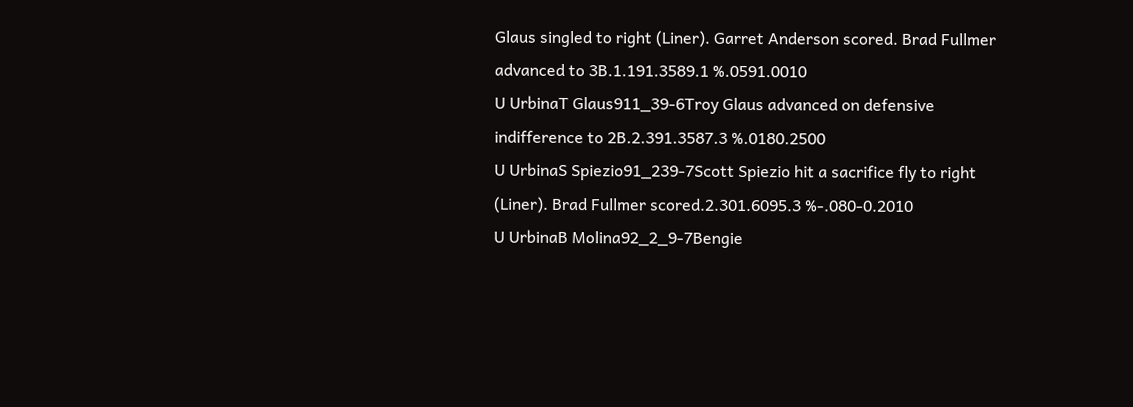Glaus singled to right (Liner). Garret Anderson scored. Brad Fullmer advanced to 3B.1.191.3589.1 %.0591.0010
U UrbinaT Glaus911_39-6Troy Glaus advanced on defensive indifference to 2B.2.391.3587.3 %.0180.2500
U UrbinaS Spiezio91_239-7Scott Spiezio hit a sacrifice fly to right (Liner). Brad Fullmer scored.2.301.6095.3 %-.080-0.2010
U UrbinaB Molina92_2_9-7Bengie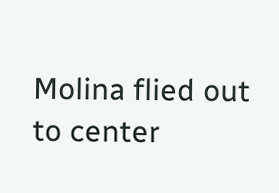Molina flied out to center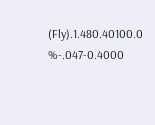(Fly).1.480.40100.0 %-.047-0.4000